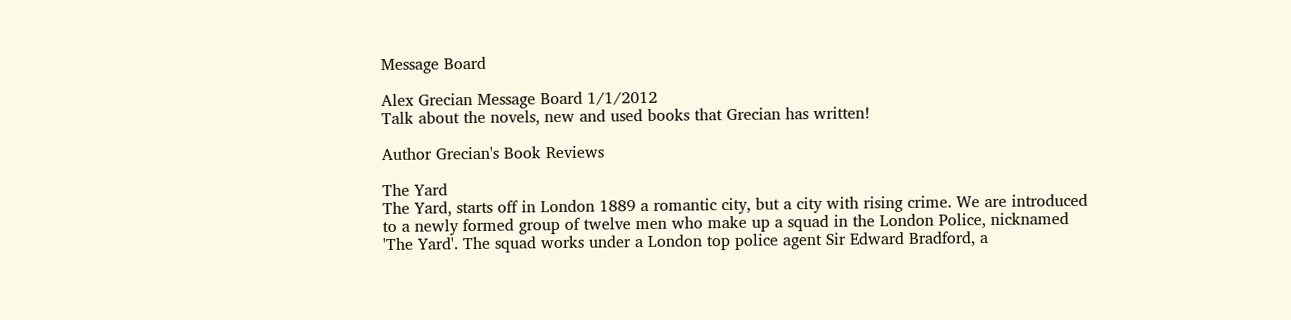Message Board

Alex Grecian Message Board 1/1/2012
Talk about the novels, new and used books that Grecian has written!

Author Grecian's Book Reviews

The Yard
The Yard, starts off in London 1889 a romantic city, but a city with rising crime. We are introduced to a newly formed group of twelve men who make up a squad in the London Police, nicknamed 'The Yard'. The squad works under a London top police agent Sir Edward Bradford, a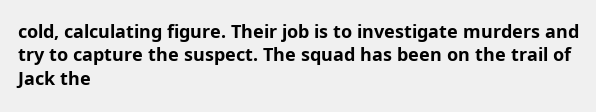cold, calculating figure. Their job is to investigate murders and try to capture the suspect. The squad has been on the trail of Jack the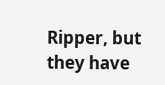Ripper, but they have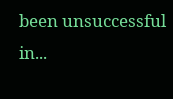been unsuccessful in...